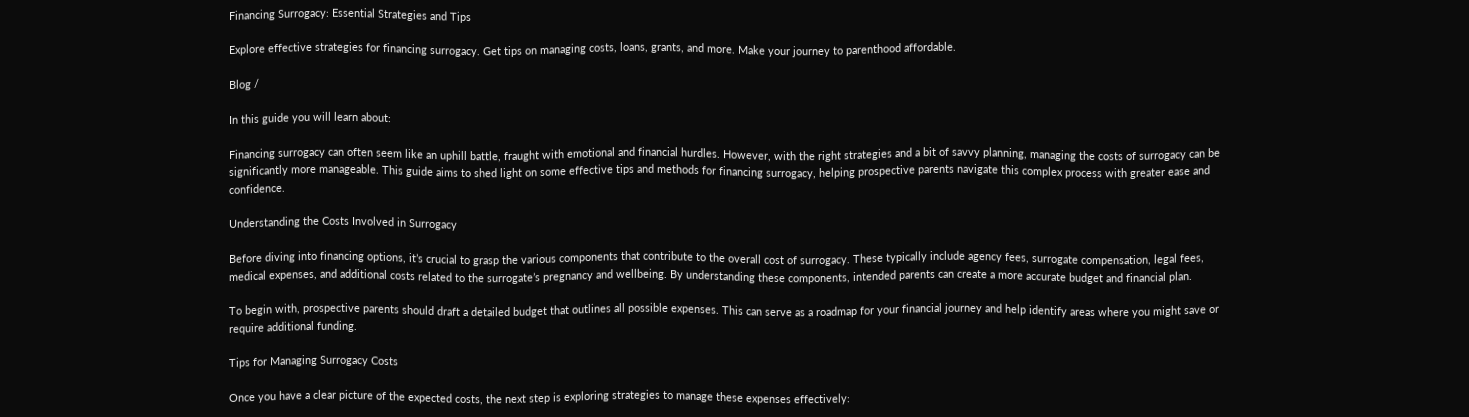Financing Surrogacy: Essential Strategies and Tips

Explore effective strategies for financing surrogacy. Get tips on managing costs, loans, grants, and more. Make your journey to parenthood affordable.

Blog /

In this guide you will learn about:

Financing surrogacy can often seem like an uphill battle, fraught with emotional and financial hurdles. However, with the right strategies and a bit of savvy planning, managing the costs of surrogacy can be significantly more manageable. This guide aims to shed light on some effective tips and methods for financing surrogacy, helping prospective parents navigate this complex process with greater ease and confidence.

Understanding the Costs Involved in Surrogacy

Before diving into financing options, it’s crucial to grasp the various components that contribute to the overall cost of surrogacy. These typically include agency fees, surrogate compensation, legal fees, medical expenses, and additional costs related to the surrogate’s pregnancy and wellbeing. By understanding these components, intended parents can create a more accurate budget and financial plan.

To begin with, prospective parents should draft a detailed budget that outlines all possible expenses. This can serve as a roadmap for your financial journey and help identify areas where you might save or require additional funding.

Tips for Managing Surrogacy Costs

Once you have a clear picture of the expected costs, the next step is exploring strategies to manage these expenses effectively: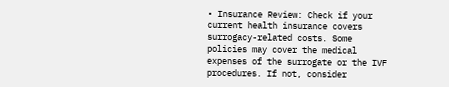• Insurance Review: Check if your current health insurance covers surrogacy-related costs. Some policies may cover the medical expenses of the surrogate or the IVF procedures. If not, consider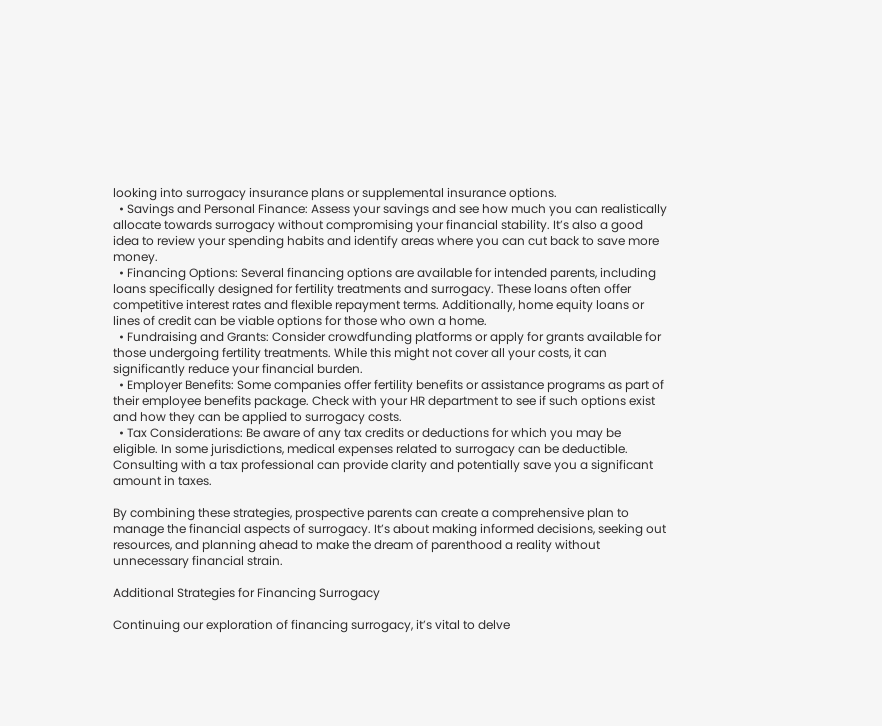looking into surrogacy insurance plans or supplemental insurance options.
  • Savings and Personal Finance: Assess your savings and see how much you can realistically allocate towards surrogacy without compromising your financial stability. It’s also a good idea to review your spending habits and identify areas where you can cut back to save more money.
  • Financing Options: Several financing options are available for intended parents, including loans specifically designed for fertility treatments and surrogacy. These loans often offer competitive interest rates and flexible repayment terms. Additionally, home equity loans or lines of credit can be viable options for those who own a home.
  • Fundraising and Grants: Consider crowdfunding platforms or apply for grants available for those undergoing fertility treatments. While this might not cover all your costs, it can significantly reduce your financial burden.
  • Employer Benefits: Some companies offer fertility benefits or assistance programs as part of their employee benefits package. Check with your HR department to see if such options exist and how they can be applied to surrogacy costs.
  • Tax Considerations: Be aware of any tax credits or deductions for which you may be eligible. In some jurisdictions, medical expenses related to surrogacy can be deductible. Consulting with a tax professional can provide clarity and potentially save you a significant amount in taxes.

By combining these strategies, prospective parents can create a comprehensive plan to manage the financial aspects of surrogacy. It’s about making informed decisions, seeking out resources, and planning ahead to make the dream of parenthood a reality without unnecessary financial strain.

Additional Strategies for Financing Surrogacy

Continuing our exploration of financing surrogacy, it’s vital to delve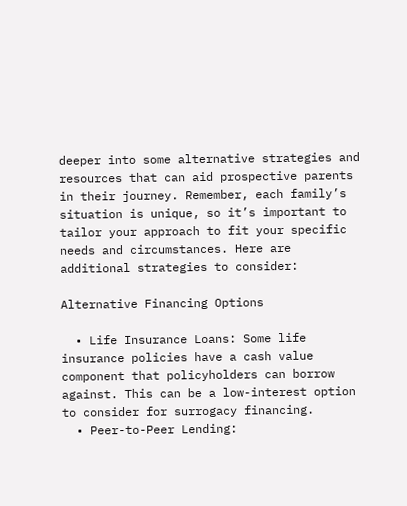deeper into some alternative strategies and resources that can aid prospective parents in their journey. Remember, each family’s situation is unique, so it’s important to tailor your approach to fit your specific needs and circumstances. Here are additional strategies to consider:

Alternative Financing Options

  • Life Insurance Loans: Some life insurance policies have a cash value component that policyholders can borrow against. This can be a low-interest option to consider for surrogacy financing.
  • Peer-to-Peer Lending: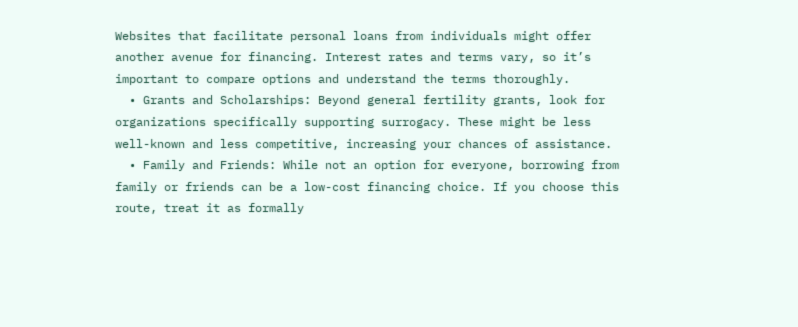Websites that facilitate personal loans from individuals might offer another avenue for financing. Interest rates and terms vary, so it’s important to compare options and understand the terms thoroughly.
  • Grants and Scholarships: Beyond general fertility grants, look for organizations specifically supporting surrogacy. These might be less well-known and less competitive, increasing your chances of assistance.
  • Family and Friends: While not an option for everyone, borrowing from family or friends can be a low-cost financing choice. If you choose this route, treat it as formally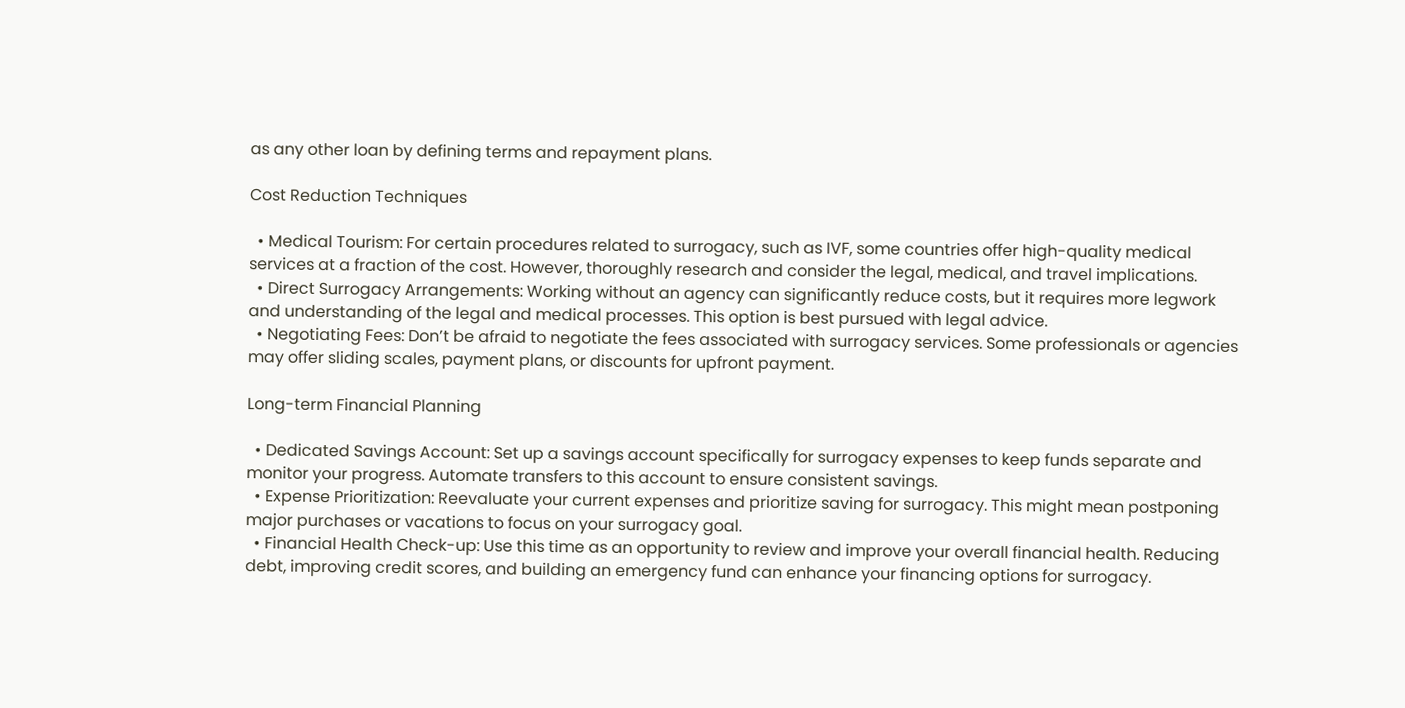as any other loan by defining terms and repayment plans.

Cost Reduction Techniques

  • Medical Tourism: For certain procedures related to surrogacy, such as IVF, some countries offer high-quality medical services at a fraction of the cost. However, thoroughly research and consider the legal, medical, and travel implications.
  • Direct Surrogacy Arrangements: Working without an agency can significantly reduce costs, but it requires more legwork and understanding of the legal and medical processes. This option is best pursued with legal advice.
  • Negotiating Fees: Don’t be afraid to negotiate the fees associated with surrogacy services. Some professionals or agencies may offer sliding scales, payment plans, or discounts for upfront payment.

Long-term Financial Planning

  • Dedicated Savings Account: Set up a savings account specifically for surrogacy expenses to keep funds separate and monitor your progress. Automate transfers to this account to ensure consistent savings.
  • Expense Prioritization: Reevaluate your current expenses and prioritize saving for surrogacy. This might mean postponing major purchases or vacations to focus on your surrogacy goal.
  • Financial Health Check-up: Use this time as an opportunity to review and improve your overall financial health. Reducing debt, improving credit scores, and building an emergency fund can enhance your financing options for surrogacy.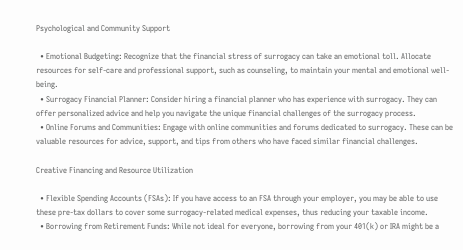Psychological and Community Support

  • Emotional Budgeting: Recognize that the financial stress of surrogacy can take an emotional toll. Allocate resources for self-care and professional support, such as counseling, to maintain your mental and emotional well-being.
  • Surrogacy Financial Planner: Consider hiring a financial planner who has experience with surrogacy. They can offer personalized advice and help you navigate the unique financial challenges of the surrogacy process.
  • Online Forums and Communities: Engage with online communities and forums dedicated to surrogacy. These can be valuable resources for advice, support, and tips from others who have faced similar financial challenges.

Creative Financing and Resource Utilization

  • Flexible Spending Accounts (FSAs): If you have access to an FSA through your employer, you may be able to use these pre-tax dollars to cover some surrogacy-related medical expenses, thus reducing your taxable income.
  • Borrowing from Retirement Funds: While not ideal for everyone, borrowing from your 401(k) or IRA might be a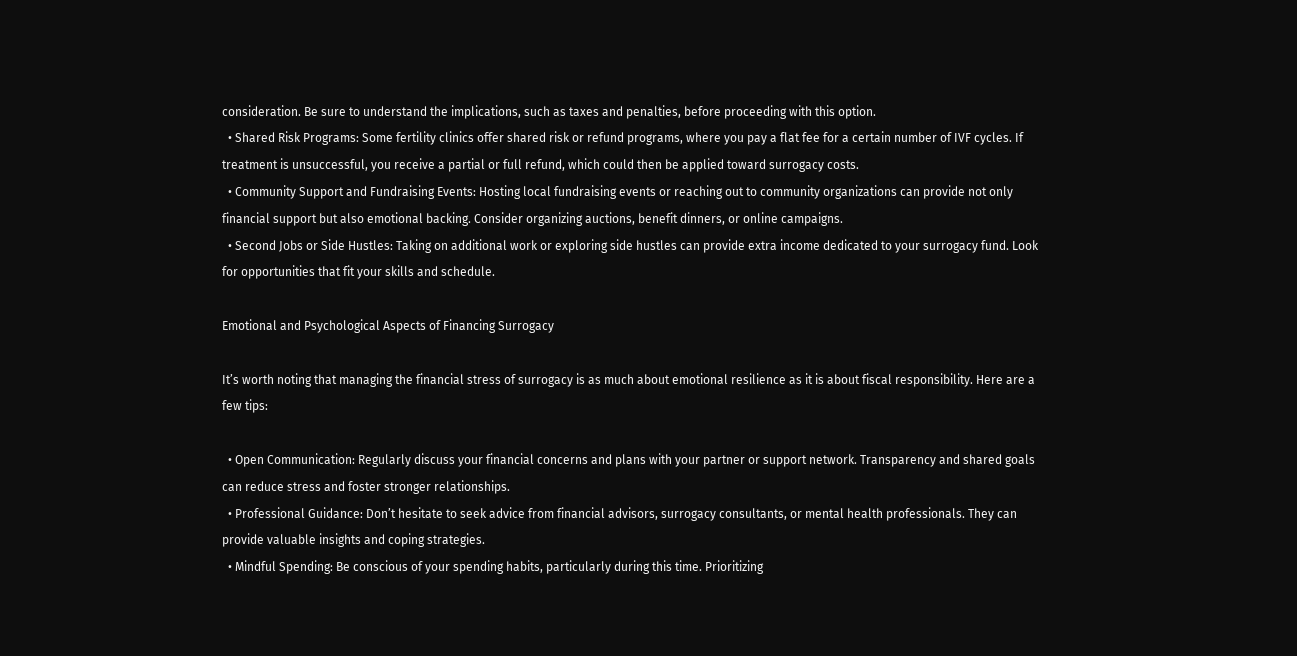consideration. Be sure to understand the implications, such as taxes and penalties, before proceeding with this option.
  • Shared Risk Programs: Some fertility clinics offer shared risk or refund programs, where you pay a flat fee for a certain number of IVF cycles. If treatment is unsuccessful, you receive a partial or full refund, which could then be applied toward surrogacy costs.
  • Community Support and Fundraising Events: Hosting local fundraising events or reaching out to community organizations can provide not only financial support but also emotional backing. Consider organizing auctions, benefit dinners, or online campaigns.
  • Second Jobs or Side Hustles: Taking on additional work or exploring side hustles can provide extra income dedicated to your surrogacy fund. Look for opportunities that fit your skills and schedule.

Emotional and Psychological Aspects of Financing Surrogacy

It’s worth noting that managing the financial stress of surrogacy is as much about emotional resilience as it is about fiscal responsibility. Here are a few tips:

  • Open Communication: Regularly discuss your financial concerns and plans with your partner or support network. Transparency and shared goals can reduce stress and foster stronger relationships.
  • Professional Guidance: Don’t hesitate to seek advice from financial advisors, surrogacy consultants, or mental health professionals. They can provide valuable insights and coping strategies.
  • Mindful Spending: Be conscious of your spending habits, particularly during this time. Prioritizing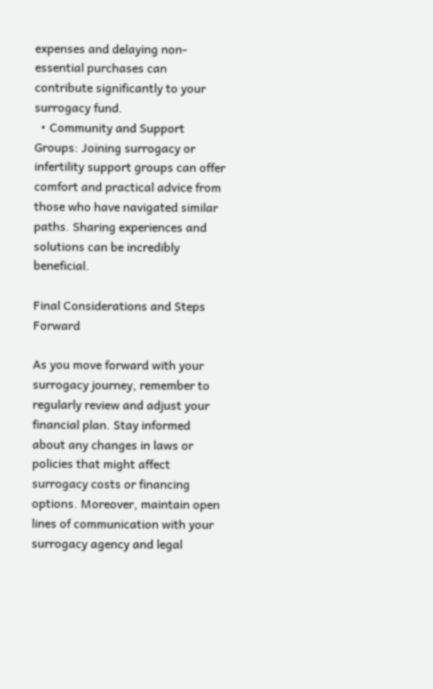expenses and delaying non-essential purchases can contribute significantly to your surrogacy fund.
  • Community and Support Groups: Joining surrogacy or infertility support groups can offer comfort and practical advice from those who have navigated similar paths. Sharing experiences and solutions can be incredibly beneficial.

Final Considerations and Steps Forward

As you move forward with your surrogacy journey, remember to regularly review and adjust your financial plan. Stay informed about any changes in laws or policies that might affect surrogacy costs or financing options. Moreover, maintain open lines of communication with your surrogacy agency and legal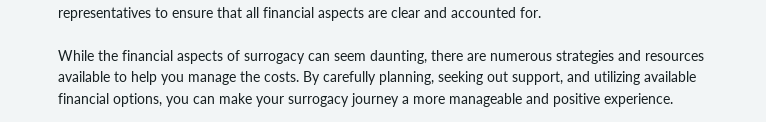representatives to ensure that all financial aspects are clear and accounted for.

While the financial aspects of surrogacy can seem daunting, there are numerous strategies and resources available to help you manage the costs. By carefully planning, seeking out support, and utilizing available financial options, you can make your surrogacy journey a more manageable and positive experience.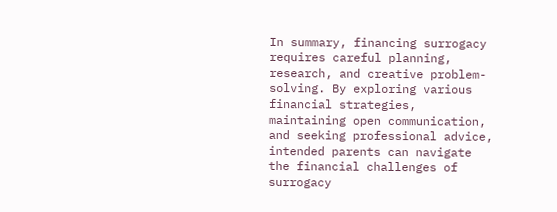In summary, financing surrogacy requires careful planning, research, and creative problem-solving. By exploring various financial strategies, maintaining open communication, and seeking professional advice, intended parents can navigate the financial challenges of surrogacy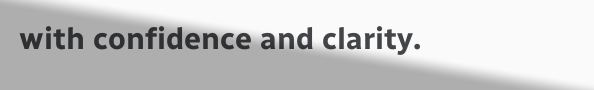with confidence and clarity.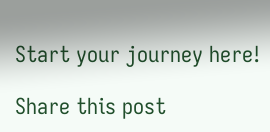Start your journey here!

Share this post